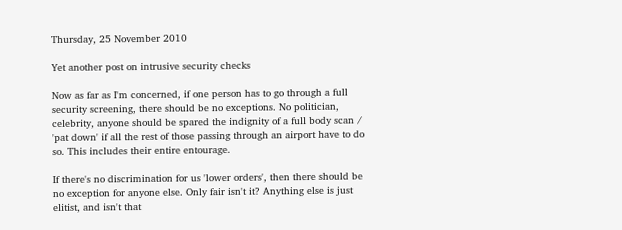Thursday, 25 November 2010

Yet another post on intrusive security checks

Now as far as I'm concerned, if one person has to go through a full security screening, there should be no exceptions. No politician, celebrity, anyone should be spared the indignity of a full body scan / 'pat down' if all the rest of those passing through an airport have to do so. This includes their entire entourage.

If there's no discrimination for us 'lower orders', then there should be no exception for anyone else. Only fair isn't it? Anything else is just elitist, and isn't that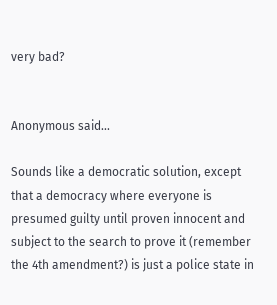very bad?


Anonymous said...

Sounds like a democratic solution, except that a democracy where everyone is presumed guilty until proven innocent and subject to the search to prove it (remember the 4th amendment?) is just a police state in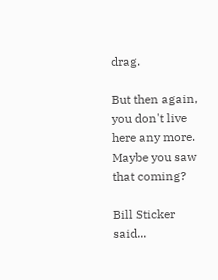drag.

But then again, you don't live here any more. Maybe you saw that coming?

Bill Sticker said...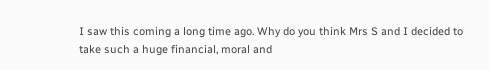I saw this coming a long time ago. Why do you think Mrs S and I decided to take such a huge financial, moral and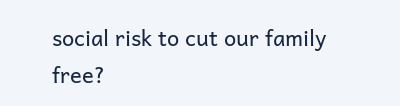social risk to cut our family free?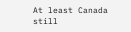At least Canada still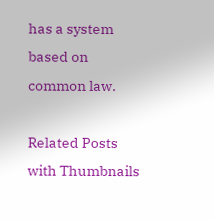has a system based on common law.

Related Posts with Thumbnails